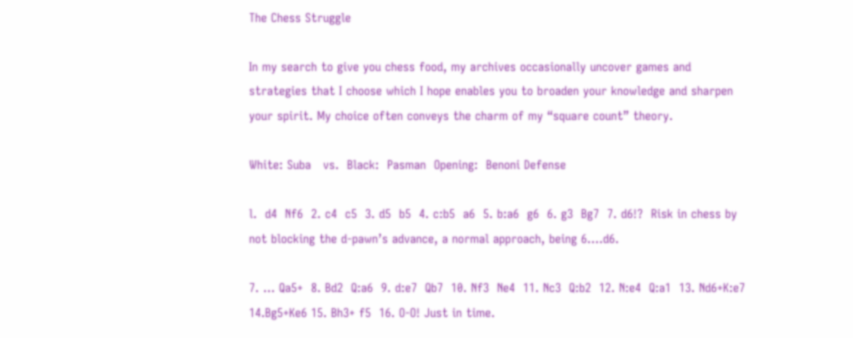The Chess Struggle

In my search to give you chess food, my archives occasionally uncover games and strategies that I choose which I hope enables you to broaden your knowledge and sharpen your spirit. My choice often conveys the charm of my “square count” theory.

White: Suba   vs.  Black:  Pasman  Opening:  Benoni Defense

l.  d4  Nf6  2. c4  c5  3. d5  b5  4. c:b5  a6  5. b:a6  g6  6. g3  Bg7  7. d6!?  Risk in chess by not blocking the d-pawn’s advance, a normal approach, being 6….d6.

7. … Qa5+  8. Bd2  Q:a6  9. d:e7  Qb7  10. Nf3  Ne4  11. Nc3  Q:b2  12. N:e4  Q:a1  13. Nd6+K:e7 14.Bg5+Ke6 15. Bh3+ f5  16. O-O! Just in time.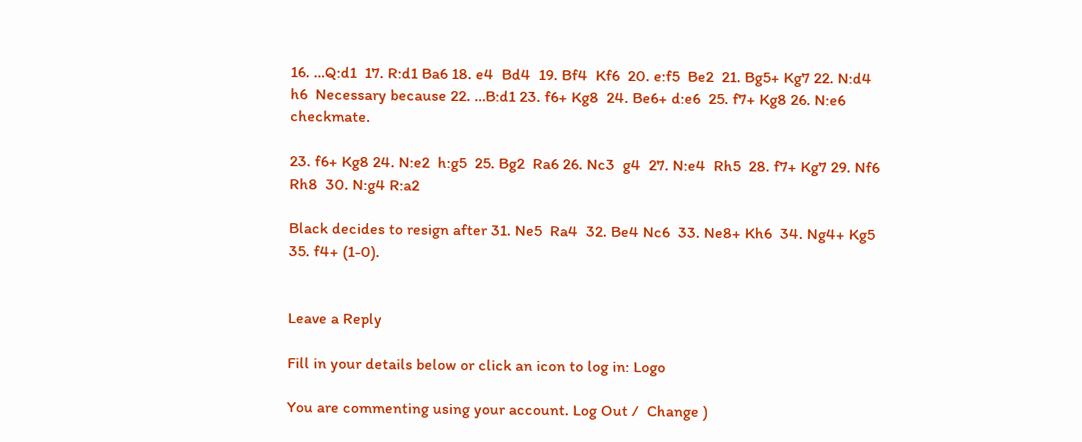16. …Q:d1  17. R:d1 Ba6 18. e4  Bd4  19. Bf4  Kf6  20. e:f5  Be2  21. Bg5+ Kg7 22. N:d4  h6  Necessary because 22. …B:d1 23. f6+ Kg8  24. Be6+ d:e6  25. f7+ Kg8 26. N:e6 checkmate.

23. f6+ Kg8 24. N:e2  h:g5  25. Bg2  Ra6 26. Nc3  g4  27. N:e4  Rh5  28. f7+ Kg7 29. Nf6 Rh8  30. N:g4 R:a2

Black decides to resign after 31. Ne5  Ra4  32. Be4 Nc6  33. Ne8+ Kh6  34. Ng4+ Kg5  35. f4+ (1-0).


Leave a Reply

Fill in your details below or click an icon to log in: Logo

You are commenting using your account. Log Out /  Change )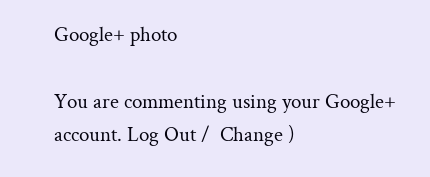Google+ photo

You are commenting using your Google+ account. Log Out /  Change )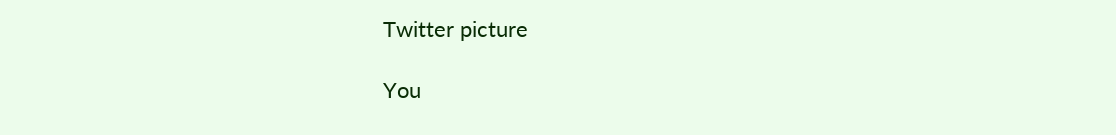Twitter picture

You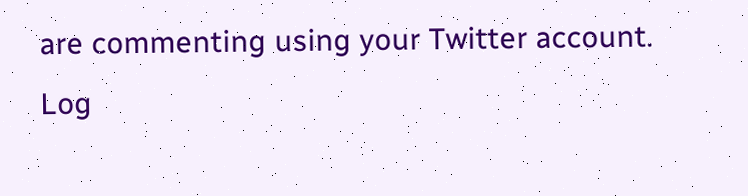are commenting using your Twitter account. Log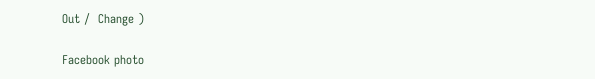Out /  Change )

Facebook photo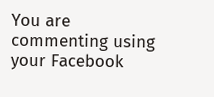You are commenting using your Facebook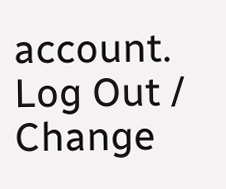account. Log Out /  Change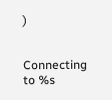)


Connecting to %s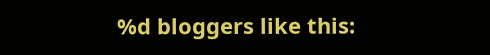%d bloggers like this: